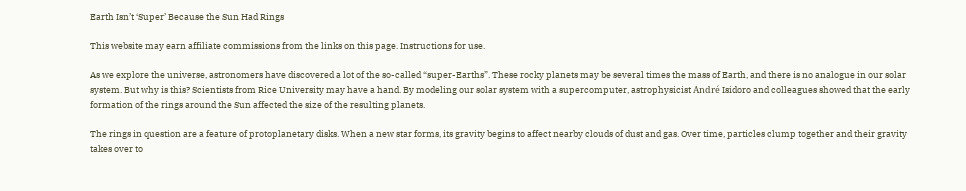Earth Isn’t ‘Super’ Because the Sun Had Rings

This website may earn affiliate commissions from the links on this page. Instructions for use.

As we explore the universe, astronomers have discovered a lot of the so-called “super-Earths”. These rocky planets may be several times the mass of Earth, and there is no analogue in our solar system. But why is this? Scientists from Rice University may have a hand. By modeling our solar system with a supercomputer, astrophysicist André Isidoro and colleagues showed that the early formation of the rings around the Sun affected the size of the resulting planets.

The rings in question are a feature of protoplanetary disks. When a new star forms, its gravity begins to affect nearby clouds of dust and gas. Over time, particles clump together and their gravity takes over to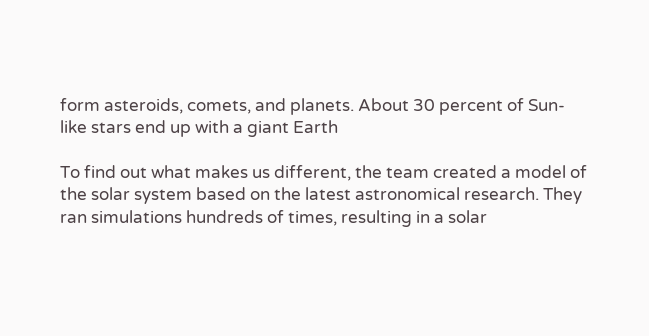form asteroids, comets, and planets. About 30 percent of Sun-like stars end up with a giant Earth

To find out what makes us different, the team created a model of the solar system based on the latest astronomical research. They ran simulations hundreds of times, resulting in a solar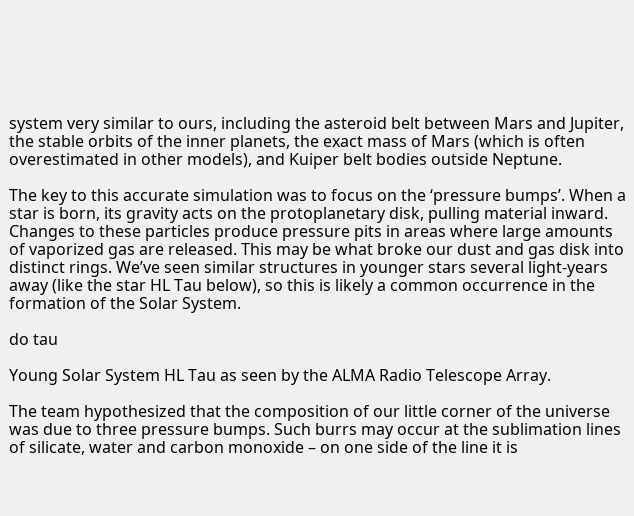system very similar to ours, including the asteroid belt between Mars and Jupiter, the stable orbits of the inner planets, the exact mass of Mars (which is often overestimated in other models), and Kuiper belt bodies outside Neptune.

The key to this accurate simulation was to focus on the ‘pressure bumps’. When a star is born, its gravity acts on the protoplanetary disk, pulling material inward. Changes to these particles produce pressure pits in areas where large amounts of vaporized gas are released. This may be what broke our dust and gas disk into distinct rings. We’ve seen similar structures in younger stars several light-years away (like the star HL Tau below), so this is likely a common occurrence in the formation of the Solar System.

do tau

Young Solar System HL Tau as seen by the ALMA Radio Telescope Array.

The team hypothesized that the composition of our little corner of the universe was due to three pressure bumps. Such burrs may occur at the sublimation lines of silicate, water and carbon monoxide – on one side of the line it is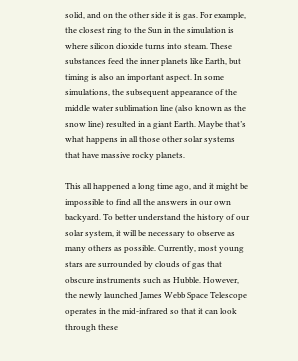solid, and on the other side it is gas. For example, the closest ring to the Sun in the simulation is where silicon dioxide turns into steam. These substances feed the inner planets like Earth, but timing is also an important aspect. In some simulations, the subsequent appearance of the middle water sublimation line (also known as the snow line) resulted in a giant Earth. Maybe that’s what happens in all those other solar systems that have massive rocky planets.

This all happened a long time ago, and it might be impossible to find all the answers in our own backyard. To better understand the history of our solar system, it will be necessary to observe as many others as possible. Currently, most young stars are surrounded by clouds of gas that obscure instruments such as Hubble. However, the newly launched James Webb Space Telescope operates in the mid-infrared so that it can look through these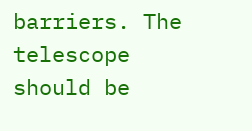barriers. The telescope should be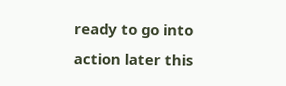ready to go into action later this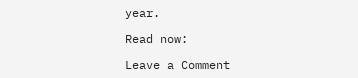year.

Read now:

Leave a Comment